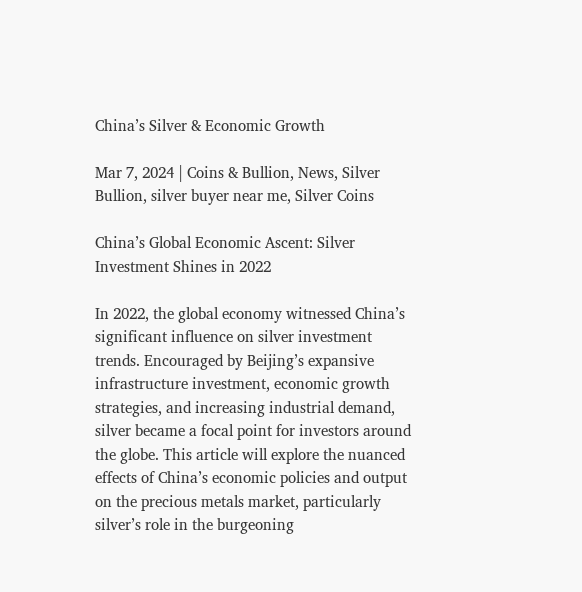China’s Silver & Economic Growth

Mar 7, 2024 | Coins & Bullion, News, Silver Bullion, silver buyer near me, Silver Coins

China’s Global Economic Ascent: Silver Investment Shines in 2022

In 2022, the global economy witnessed China’s significant influence on silver investment trends. Encouraged by Beijing’s expansive infrastructure investment, economic growth strategies, and increasing industrial demand, silver became a focal point for investors around the globe. This article will explore the nuanced effects of China’s economic policies and output on the precious metals market, particularly silver’s role in the burgeoning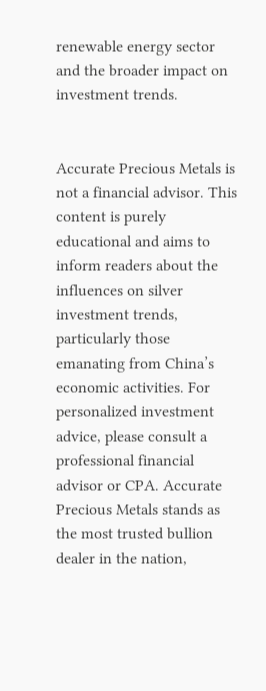renewable energy sector and the broader impact on investment trends.


Accurate Precious Metals is not a financial advisor. This content is purely educational and aims to inform readers about the influences on silver investment trends, particularly those emanating from China’s economic activities. For personalized investment advice, please consult a professional financial advisor or CPA. Accurate Precious Metals stands as the most trusted bullion dealer in the nation,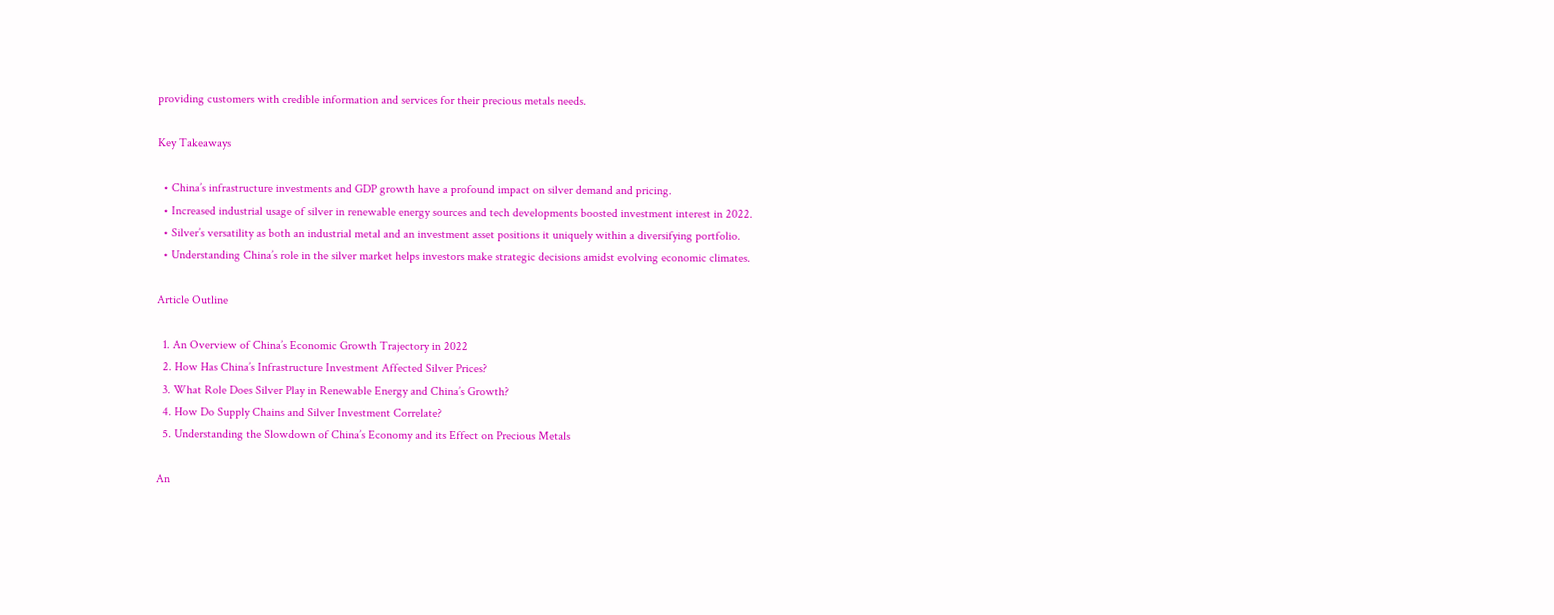providing customers with credible information and services for their precious metals needs.

Key Takeaways

  • China’s infrastructure investments and GDP growth have a profound impact on silver demand and pricing.
  • Increased industrial usage of silver in renewable energy sources and tech developments boosted investment interest in 2022.
  • Silver’s versatility as both an industrial metal and an investment asset positions it uniquely within a diversifying portfolio.
  • Understanding China’s role in the silver market helps investors make strategic decisions amidst evolving economic climates.

Article Outline

  1. An Overview of China’s Economic Growth Trajectory in 2022
  2. How Has China’s Infrastructure Investment Affected Silver Prices?
  3. What Role Does Silver Play in Renewable Energy and China’s Growth?
  4. How Do Supply Chains and Silver Investment Correlate?
  5. Understanding the Slowdown of China’s Economy and its Effect on Precious Metals

An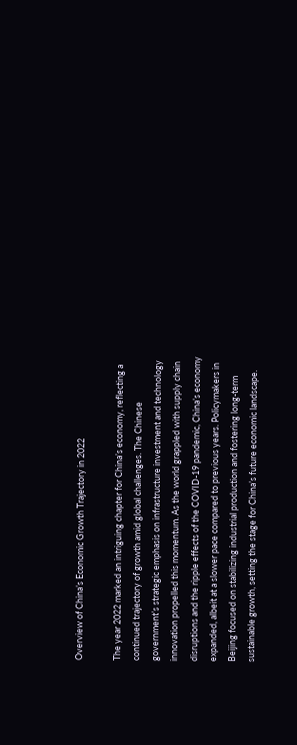Overview of China’s Economic Growth Trajectory in 2022

The year 2022 marked an intriguing chapter for China’s economy, reflecting a continued trajectory of growth amid global challenges. The Chinese government’s strategic emphasis on infrastructure investment and technology innovation propelled this momentum. As the world grappled with supply chain disruptions and the ripple effects of the COVID-19 pandemic, China’s economy expanded, albeit at a slower pace compared to previous years. Policymakers in Beijing focused on stabilizing industrial production and fostering long-term sustainable growth, setting the stage for China’s future economic landscape.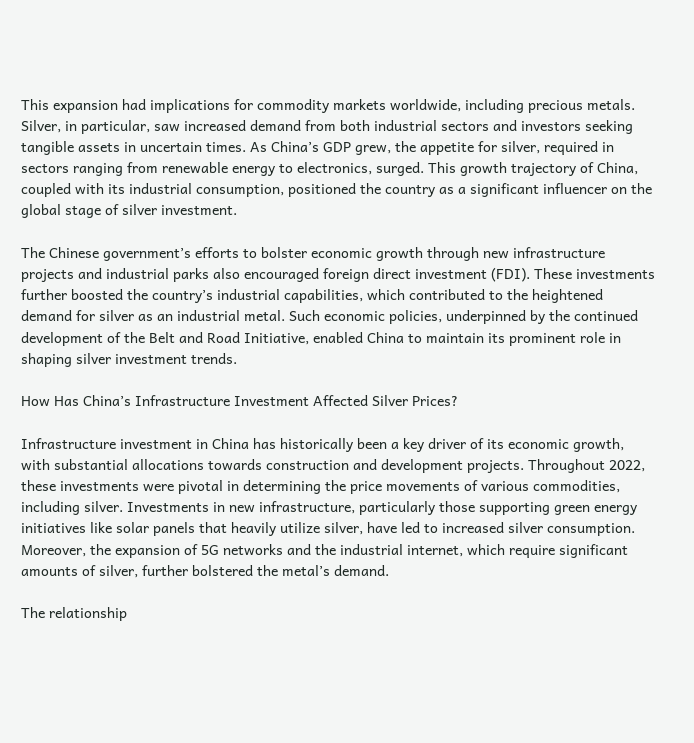This expansion had implications for commodity markets worldwide, including precious metals. Silver, in particular, saw increased demand from both industrial sectors and investors seeking tangible assets in uncertain times. As China’s GDP grew, the appetite for silver, required in sectors ranging from renewable energy to electronics, surged. This growth trajectory of China, coupled with its industrial consumption, positioned the country as a significant influencer on the global stage of silver investment.

The Chinese government’s efforts to bolster economic growth through new infrastructure projects and industrial parks also encouraged foreign direct investment (FDI). These investments further boosted the country’s industrial capabilities, which contributed to the heightened demand for silver as an industrial metal. Such economic policies, underpinned by the continued development of the Belt and Road Initiative, enabled China to maintain its prominent role in shaping silver investment trends.

How Has China’s Infrastructure Investment Affected Silver Prices?

Infrastructure investment in China has historically been a key driver of its economic growth, with substantial allocations towards construction and development projects. Throughout 2022, these investments were pivotal in determining the price movements of various commodities, including silver. Investments in new infrastructure, particularly those supporting green energy initiatives like solar panels that heavily utilize silver, have led to increased silver consumption. Moreover, the expansion of 5G networks and the industrial internet, which require significant amounts of silver, further bolstered the metal’s demand.

The relationship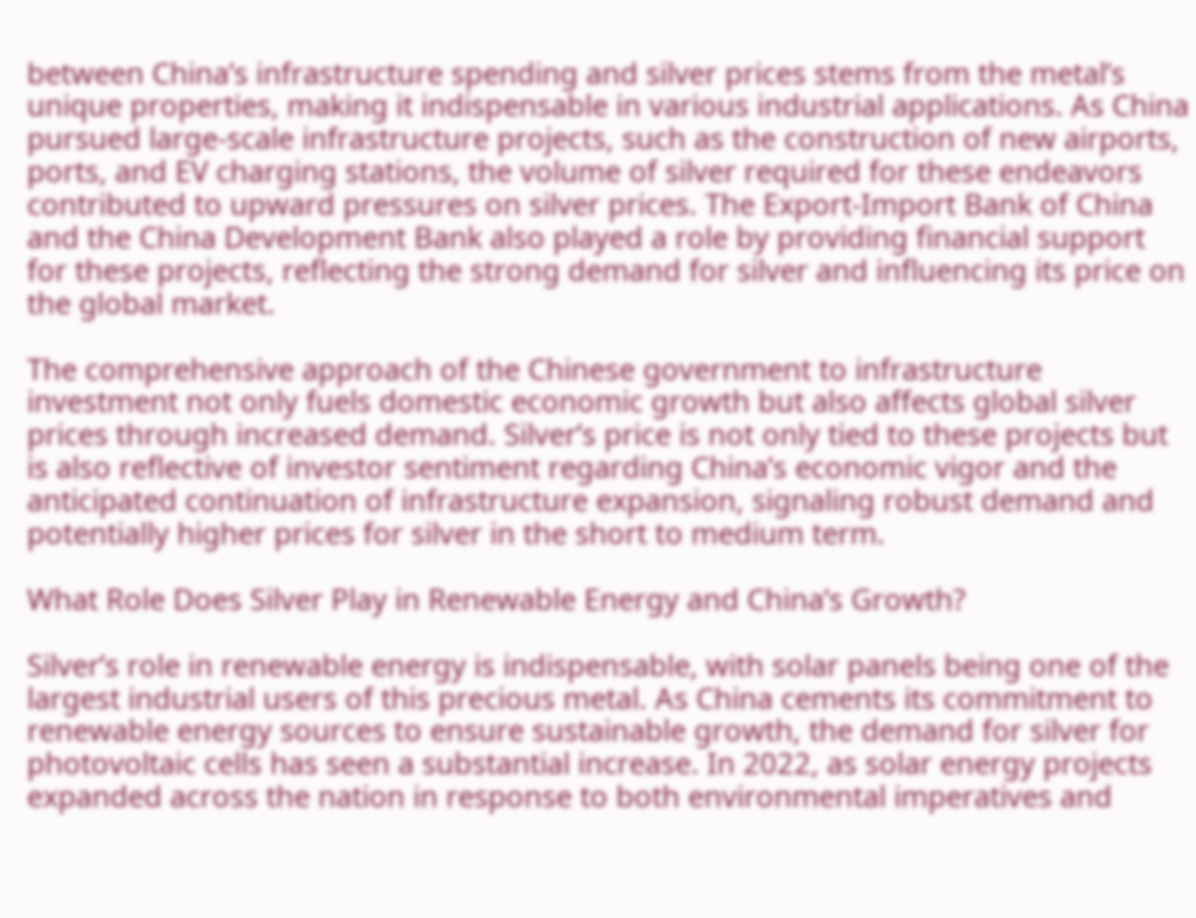between China’s infrastructure spending and silver prices stems from the metal’s unique properties, making it indispensable in various industrial applications. As China pursued large-scale infrastructure projects, such as the construction of new airports, ports, and EV charging stations, the volume of silver required for these endeavors contributed to upward pressures on silver prices. The Export-Import Bank of China and the China Development Bank also played a role by providing financial support for these projects, reflecting the strong demand for silver and influencing its price on the global market.

The comprehensive approach of the Chinese government to infrastructure investment not only fuels domestic economic growth but also affects global silver prices through increased demand. Silver’s price is not only tied to these projects but is also reflective of investor sentiment regarding China’s economic vigor and the anticipated continuation of infrastructure expansion, signaling robust demand and potentially higher prices for silver in the short to medium term.

What Role Does Silver Play in Renewable Energy and China’s Growth?

Silver’s role in renewable energy is indispensable, with solar panels being one of the largest industrial users of this precious metal. As China cements its commitment to renewable energy sources to ensure sustainable growth, the demand for silver for photovoltaic cells has seen a substantial increase. In 2022, as solar energy projects expanded across the nation in response to both environmental imperatives and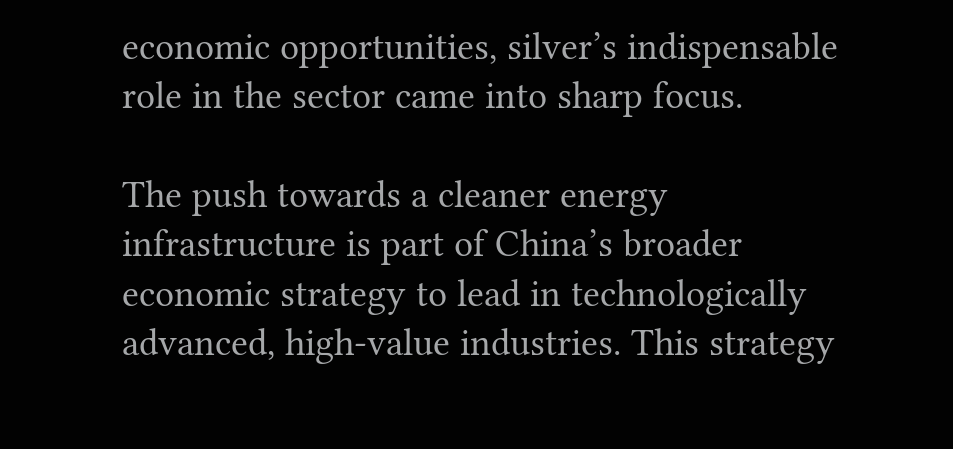economic opportunities, silver’s indispensable role in the sector came into sharp focus.

The push towards a cleaner energy infrastructure is part of China’s broader economic strategy to lead in technologically advanced, high-value industries. This strategy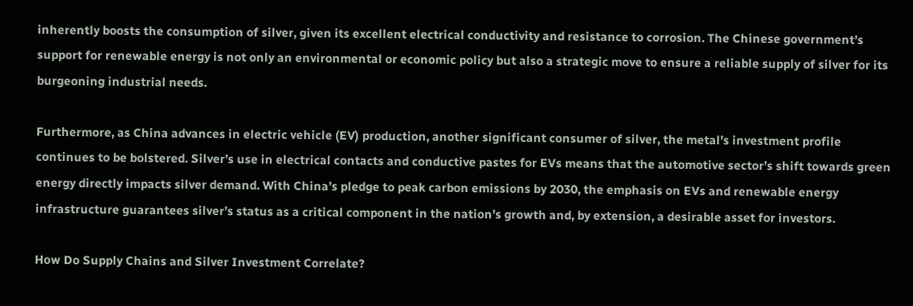inherently boosts the consumption of silver, given its excellent electrical conductivity and resistance to corrosion. The Chinese government’s support for renewable energy is not only an environmental or economic policy but also a strategic move to ensure a reliable supply of silver for its burgeoning industrial needs.

Furthermore, as China advances in electric vehicle (EV) production, another significant consumer of silver, the metal’s investment profile continues to be bolstered. Silver’s use in electrical contacts and conductive pastes for EVs means that the automotive sector’s shift towards green energy directly impacts silver demand. With China’s pledge to peak carbon emissions by 2030, the emphasis on EVs and renewable energy infrastructure guarantees silver’s status as a critical component in the nation’s growth and, by extension, a desirable asset for investors.

How Do Supply Chains and Silver Investment Correlate?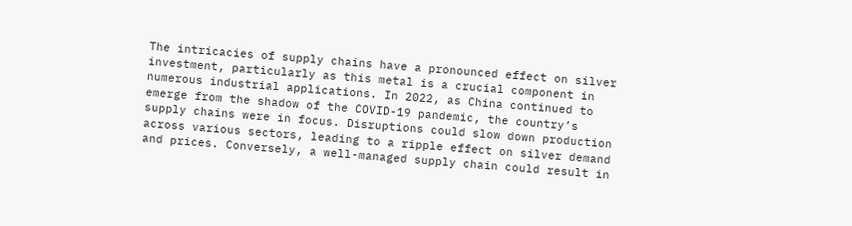The intricacies of supply chains have a pronounced effect on silver investment, particularly as this metal is a crucial component in numerous industrial applications. In 2022, as China continued to emerge from the shadow of the COVID-19 pandemic, the country’s supply chains were in focus. Disruptions could slow down production across various sectors, leading to a ripple effect on silver demand and prices. Conversely, a well-managed supply chain could result in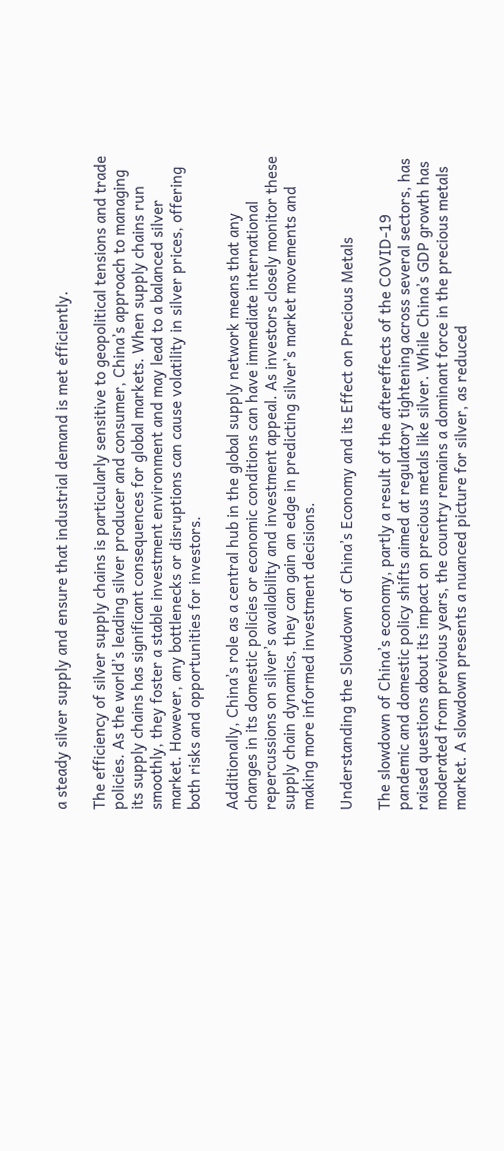a steady silver supply and ensure that industrial demand is met efficiently.

The efficiency of silver supply chains is particularly sensitive to geopolitical tensions and trade policies. As the world’s leading silver producer and consumer, China’s approach to managing its supply chains has significant consequences for global markets. When supply chains run smoothly, they foster a stable investment environment and may lead to a balanced silver market. However, any bottlenecks or disruptions can cause volatility in silver prices, offering both risks and opportunities for investors.

Additionally, China’s role as a central hub in the global supply network means that any changes in its domestic policies or economic conditions can have immediate international repercussions on silver’s availability and investment appeal. As investors closely monitor these supply chain dynamics, they can gain an edge in predicting silver’s market movements and making more informed investment decisions.

Understanding the Slowdown of China’s Economy and its Effect on Precious Metals

The slowdown of China’s economy, partly a result of the aftereffects of the COVID-19 pandemic and domestic policy shifts aimed at regulatory tightening across several sectors, has raised questions about its impact on precious metals like silver. While China’s GDP growth has moderated from previous years, the country remains a dominant force in the precious metals market. A slowdown presents a nuanced picture for silver, as reduced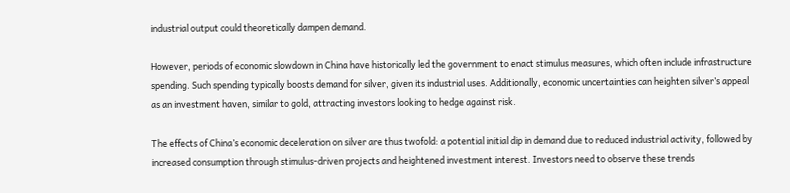industrial output could theoretically dampen demand.

However, periods of economic slowdown in China have historically led the government to enact stimulus measures, which often include infrastructure spending. Such spending typically boosts demand for silver, given its industrial uses. Additionally, economic uncertainties can heighten silver’s appeal as an investment haven, similar to gold, attracting investors looking to hedge against risk.

The effects of China’s economic deceleration on silver are thus twofold: a potential initial dip in demand due to reduced industrial activity, followed by increased consumption through stimulus-driven projects and heightened investment interest. Investors need to observe these trends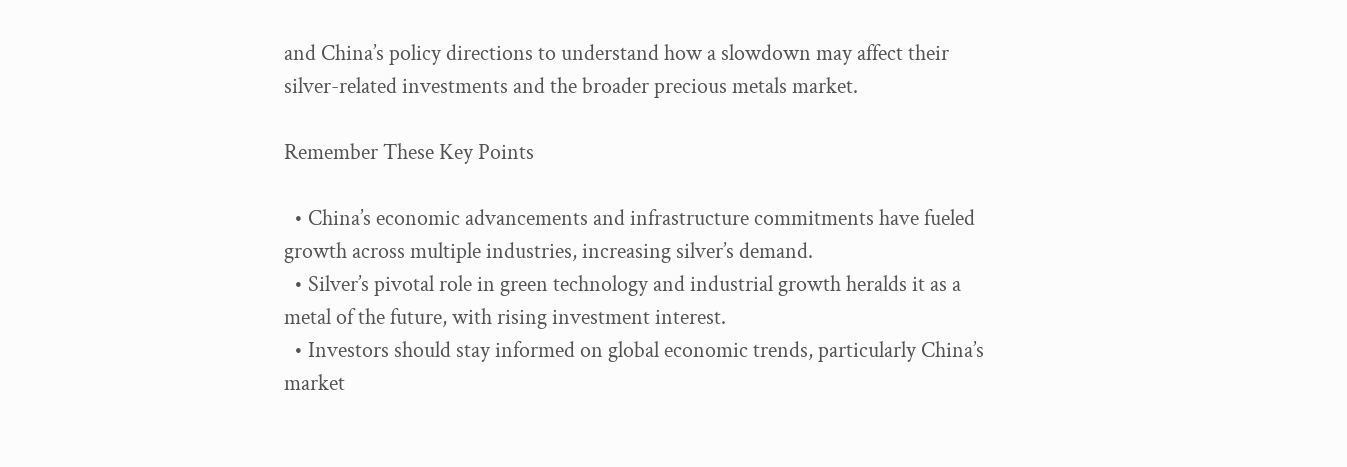and China’s policy directions to understand how a slowdown may affect their silver-related investments and the broader precious metals market.

Remember These Key Points

  • China’s economic advancements and infrastructure commitments have fueled growth across multiple industries, increasing silver’s demand.
  • Silver’s pivotal role in green technology and industrial growth heralds it as a metal of the future, with rising investment interest.
  • Investors should stay informed on global economic trends, particularly China’s market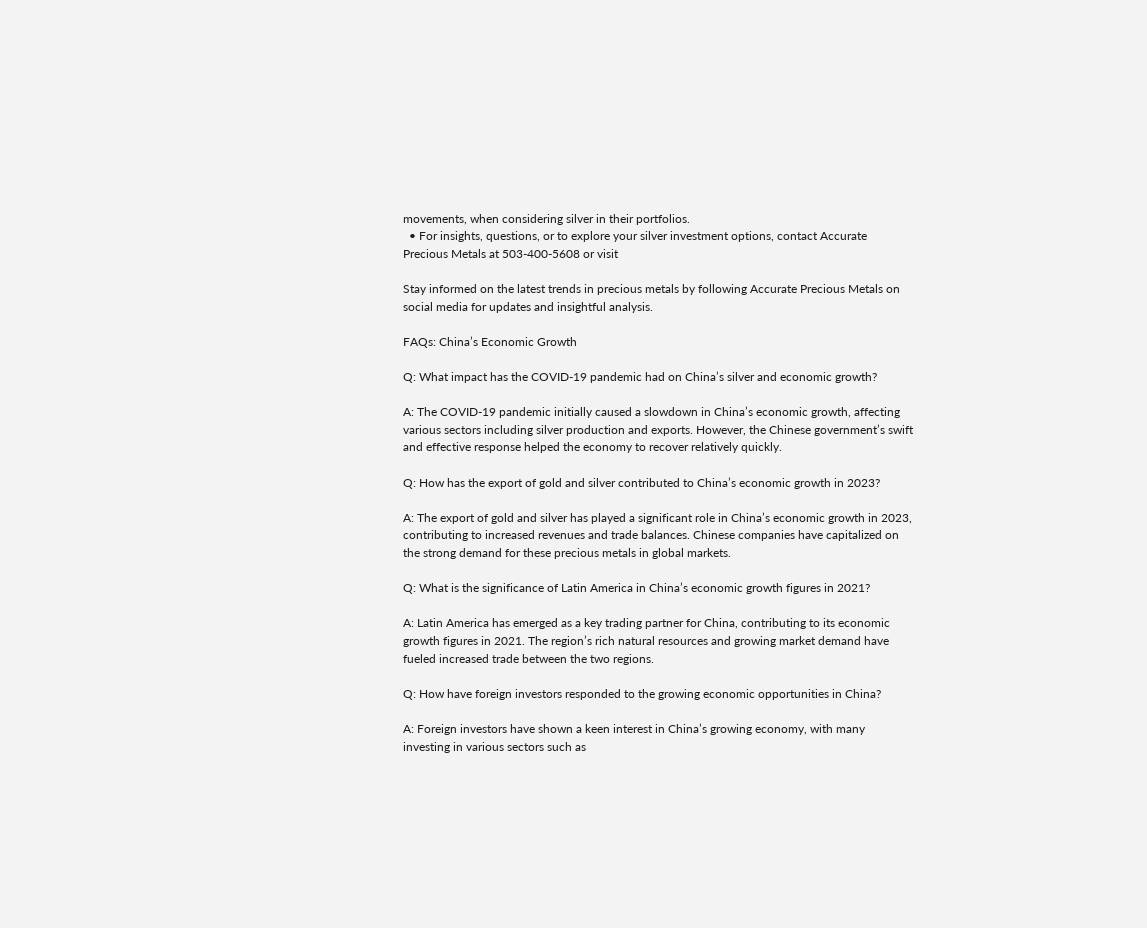movements, when considering silver in their portfolios.
  • For insights, questions, or to explore your silver investment options, contact Accurate Precious Metals at 503-400-5608 or visit

Stay informed on the latest trends in precious metals by following Accurate Precious Metals on social media for updates and insightful analysis.

FAQs: China’s Economic Growth

Q: What impact has the COVID-19 pandemic had on China’s silver and economic growth?

A: The COVID-19 pandemic initially caused a slowdown in China’s economic growth, affecting various sectors including silver production and exports. However, the Chinese government’s swift and effective response helped the economy to recover relatively quickly.

Q: How has the export of gold and silver contributed to China’s economic growth in 2023?

A: The export of gold and silver has played a significant role in China’s economic growth in 2023, contributing to increased revenues and trade balances. Chinese companies have capitalized on the strong demand for these precious metals in global markets.

Q: What is the significance of Latin America in China’s economic growth figures in 2021?

A: Latin America has emerged as a key trading partner for China, contributing to its economic growth figures in 2021. The region’s rich natural resources and growing market demand have fueled increased trade between the two regions.

Q: How have foreign investors responded to the growing economic opportunities in China?

A: Foreign investors have shown a keen interest in China’s growing economy, with many investing in various sectors such as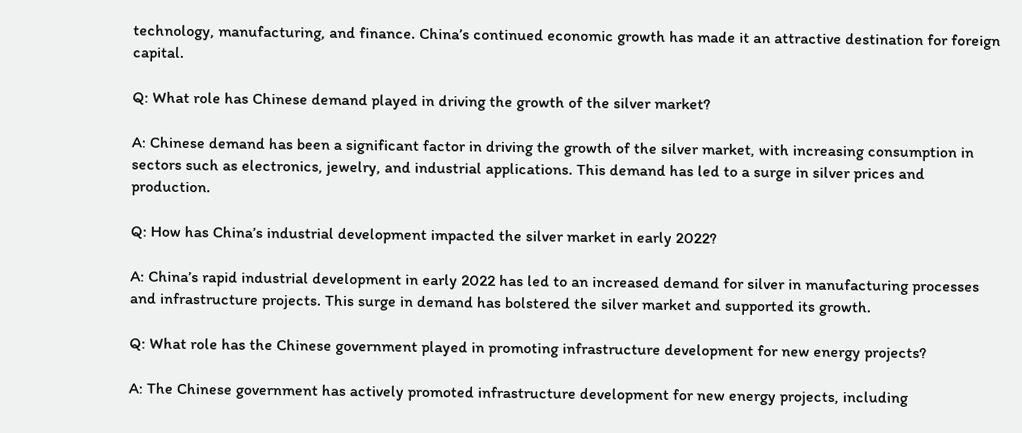technology, manufacturing, and finance. China’s continued economic growth has made it an attractive destination for foreign capital.

Q: What role has Chinese demand played in driving the growth of the silver market?

A: Chinese demand has been a significant factor in driving the growth of the silver market, with increasing consumption in sectors such as electronics, jewelry, and industrial applications. This demand has led to a surge in silver prices and production.

Q: How has China’s industrial development impacted the silver market in early 2022?

A: China’s rapid industrial development in early 2022 has led to an increased demand for silver in manufacturing processes and infrastructure projects. This surge in demand has bolstered the silver market and supported its growth.

Q: What role has the Chinese government played in promoting infrastructure development for new energy projects?

A: The Chinese government has actively promoted infrastructure development for new energy projects, including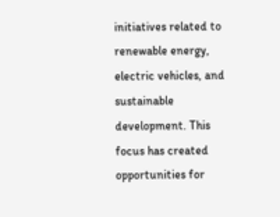initiatives related to renewable energy, electric vehicles, and sustainable development. This focus has created opportunities for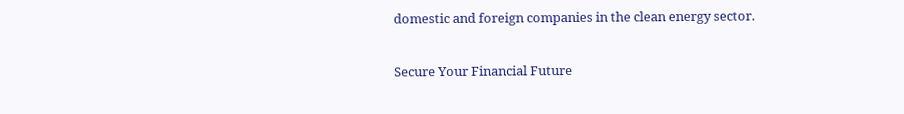domestic and foreign companies in the clean energy sector.

Secure Your Financial Future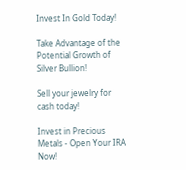Invest In Gold Today!

Take Advantage of the Potential Growth of Silver Bullion!

Sell your jewelry for cash today!

Invest in Precious Metals - Open Your IRA Now!